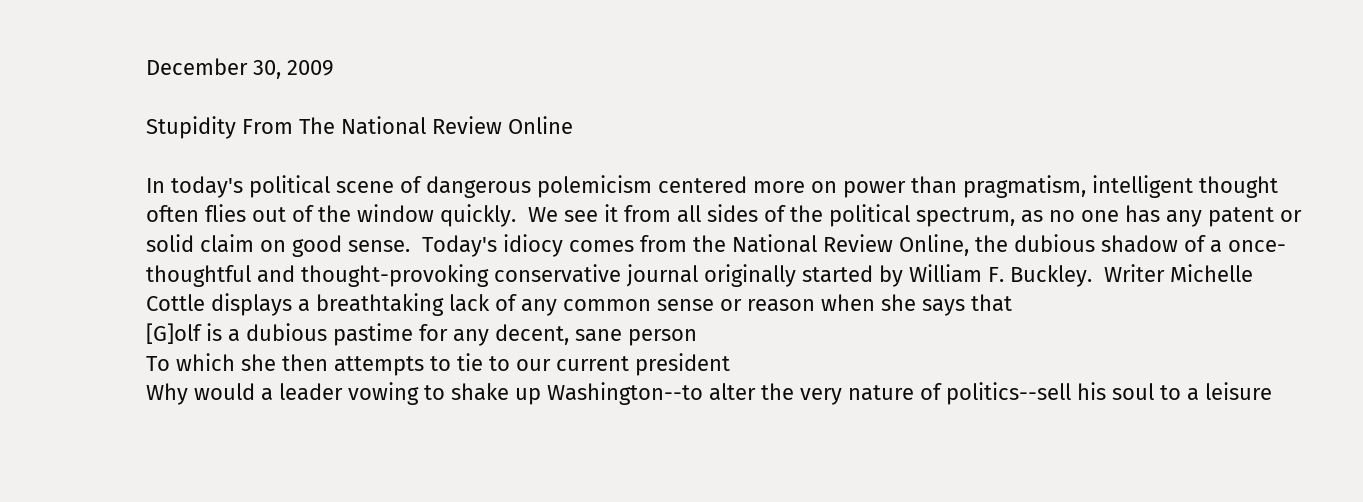December 30, 2009

Stupidity From The National Review Online

In today's political scene of dangerous polemicism centered more on power than pragmatism, intelligent thought often flies out of the window quickly.  We see it from all sides of the political spectrum, as no one has any patent or solid claim on good sense.  Today's idiocy comes from the National Review Online, the dubious shadow of a once-thoughtful and thought-provoking conservative journal originally started by William F. Buckley.  Writer Michelle Cottle displays a breathtaking lack of any common sense or reason when she says that
[G]olf is a dubious pastime for any decent, sane person
To which she then attempts to tie to our current president
Why would a leader vowing to shake up Washington--to alter the very nature of politics--sell his soul to a leisure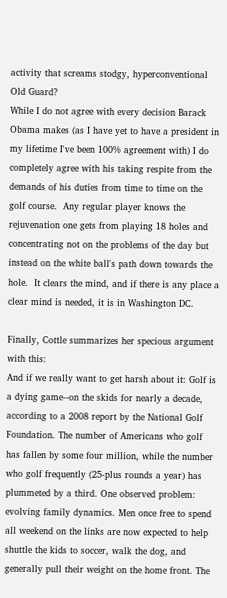activity that screams stodgy, hyperconventional Old Guard?
While I do not agree with every decision Barack Obama makes (as I have yet to have a president in my lifetime I've been 100% agreement with) I do completely agree with his taking respite from the demands of his duties from time to time on the golf course.  Any regular player knows the rejuvenation one gets from playing 18 holes and concentrating not on the problems of the day but instead on the white ball's path down towards the hole.  It clears the mind, and if there is any place a clear mind is needed, it is in Washington DC.

Finally, Cottle summarizes her specious argument with this:
And if we really want to get harsh about it: Golf is a dying game--on the skids for nearly a decade, according to a 2008 report by the National Golf Foundation. The number of Americans who golf has fallen by some four million, while the number who golf frequently (25-plus rounds a year) has plummeted by a third. One observed problem: evolving family dynamics. Men once free to spend all weekend on the links are now expected to help shuttle the kids to soccer, walk the dog, and generally pull their weight on the home front. The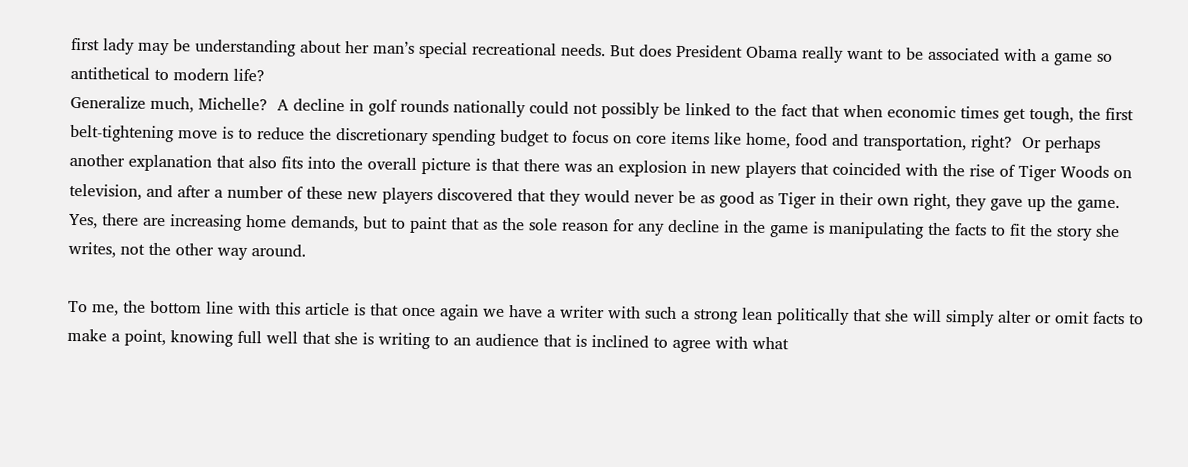first lady may be understanding about her man’s special recreational needs. But does President Obama really want to be associated with a game so antithetical to modern life?
Generalize much, Michelle?  A decline in golf rounds nationally could not possibly be linked to the fact that when economic times get tough, the first belt-tightening move is to reduce the discretionary spending budget to focus on core items like home, food and transportation, right?  Or perhaps another explanation that also fits into the overall picture is that there was an explosion in new players that coincided with the rise of Tiger Woods on television, and after a number of these new players discovered that they would never be as good as Tiger in their own right, they gave up the game.  Yes, there are increasing home demands, but to paint that as the sole reason for any decline in the game is manipulating the facts to fit the story she writes, not the other way around.

To me, the bottom line with this article is that once again we have a writer with such a strong lean politically that she will simply alter or omit facts to make a point, knowing full well that she is writing to an audience that is inclined to agree with what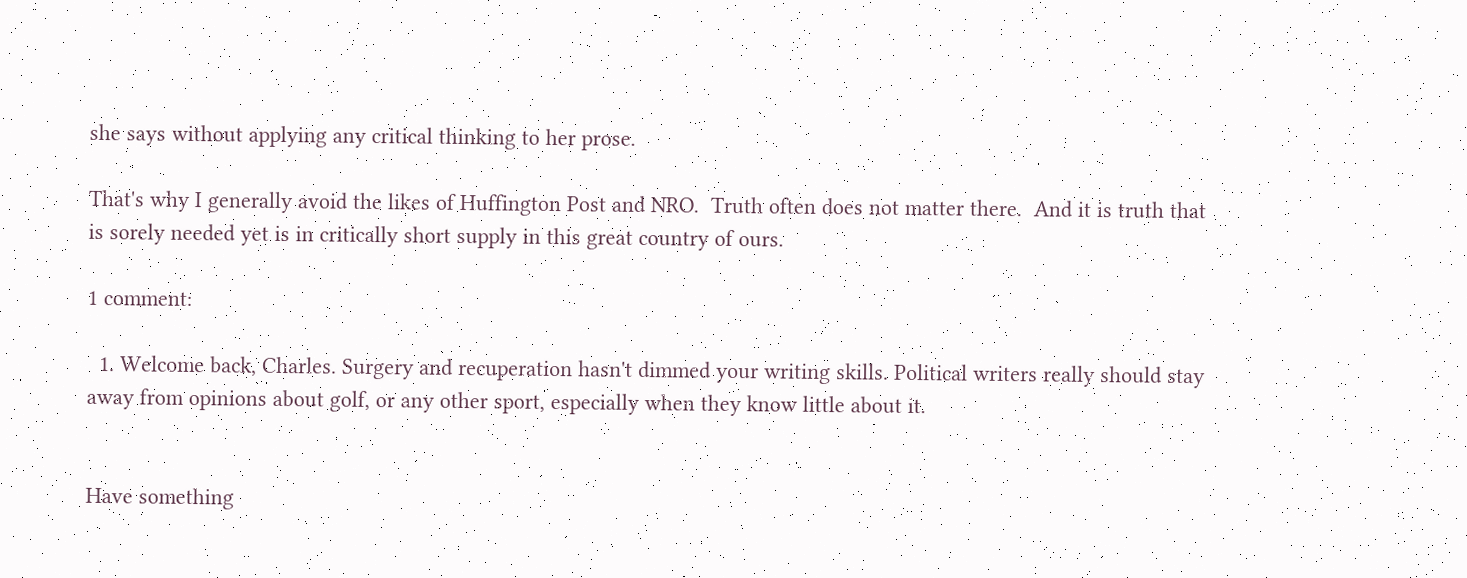she says without applying any critical thinking to her prose.

That's why I generally avoid the likes of Huffington Post and NRO.  Truth often does not matter there.  And it is truth that is sorely needed yet is in critically short supply in this great country of ours.

1 comment:

  1. Welcome back, Charles. Surgery and recuperation hasn't dimmed your writing skills. Political writers really should stay away from opinions about golf, or any other sport, especially when they know little about it.


Have something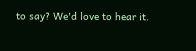to say? We'd love to hear it.